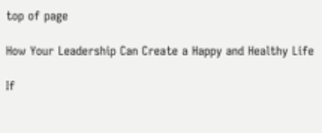top of page

How Your Leadership Can Create a Happy and Healthy Life

If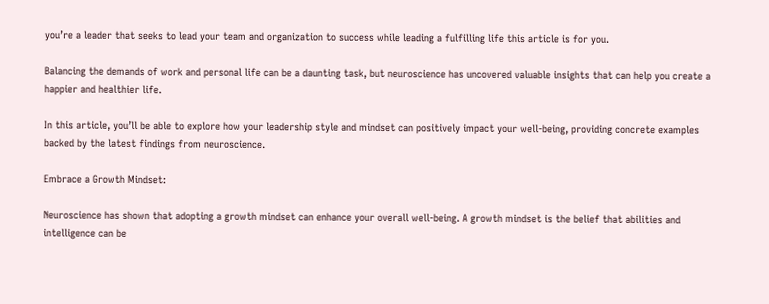you’re a leader that seeks to lead your team and organization to success while leading a fulfilling life this article is for you.

Balancing the demands of work and personal life can be a daunting task, but neuroscience has uncovered valuable insights that can help you create a happier and healthier life.

In this article, you’ll be able to explore how your leadership style and mindset can positively impact your well-being, providing concrete examples backed by the latest findings from neuroscience.

Embrace a Growth Mindset:

Neuroscience has shown that adopting a growth mindset can enhance your overall well-being. A growth mindset is the belief that abilities and intelligence can be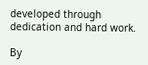developed through dedication and hard work.

By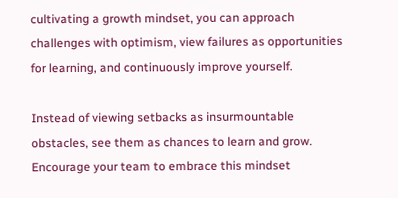cultivating a growth mindset, you can approach challenges with optimism, view failures as opportunities for learning, and continuously improve yourself.

Instead of viewing setbacks as insurmountable obstacles, see them as chances to learn and grow. Encourage your team to embrace this mindset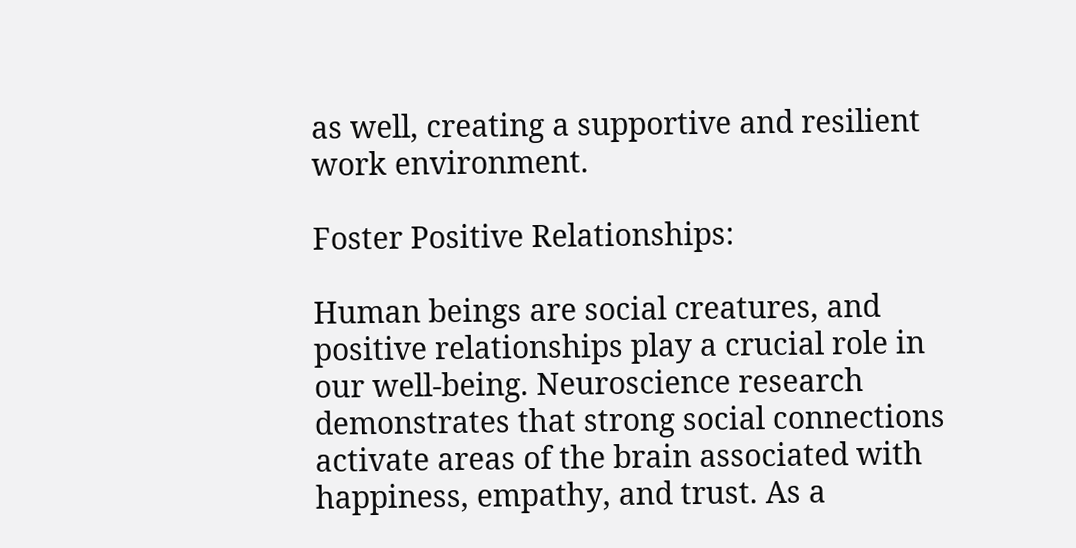as well, creating a supportive and resilient work environment.

Foster Positive Relationships:

Human beings are social creatures, and positive relationships play a crucial role in our well-being. Neuroscience research demonstrates that strong social connections activate areas of the brain associated with happiness, empathy, and trust. As a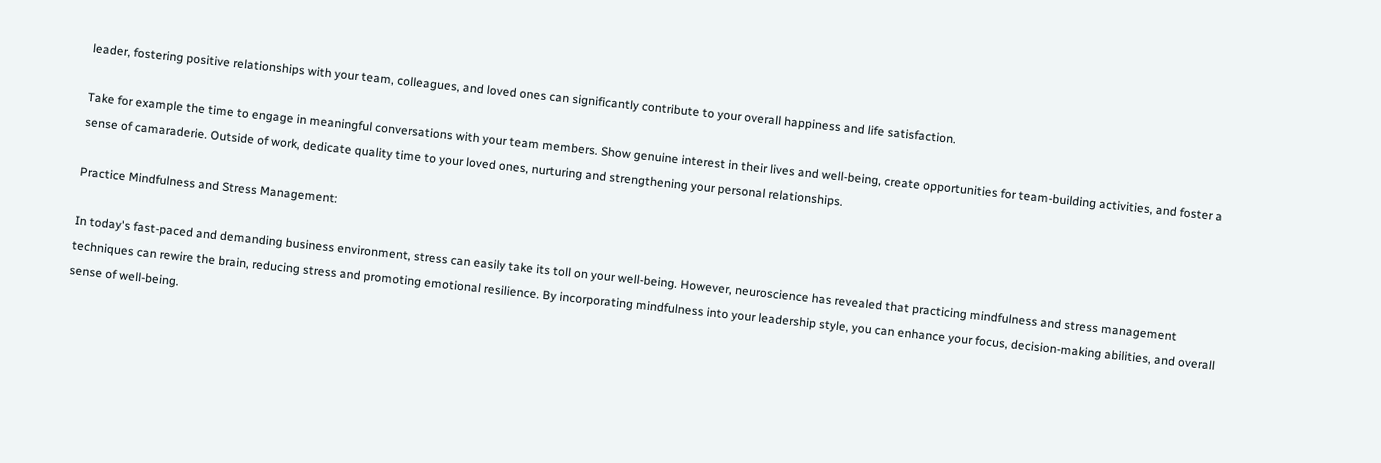leader, fostering positive relationships with your team, colleagues, and loved ones can significantly contribute to your overall happiness and life satisfaction.

Take for example the time to engage in meaningful conversations with your team members. Show genuine interest in their lives and well-being, create opportunities for team-building activities, and foster a sense of camaraderie. Outside of work, dedicate quality time to your loved ones, nurturing and strengthening your personal relationships.

Practice Mindfulness and Stress Management:

In today's fast-paced and demanding business environment, stress can easily take its toll on your well-being. However, neuroscience has revealed that practicing mindfulness and stress management techniques can rewire the brain, reducing stress and promoting emotional resilience. By incorporating mindfulness into your leadership style, you can enhance your focus, decision-making abilities, and overall sense of well-being.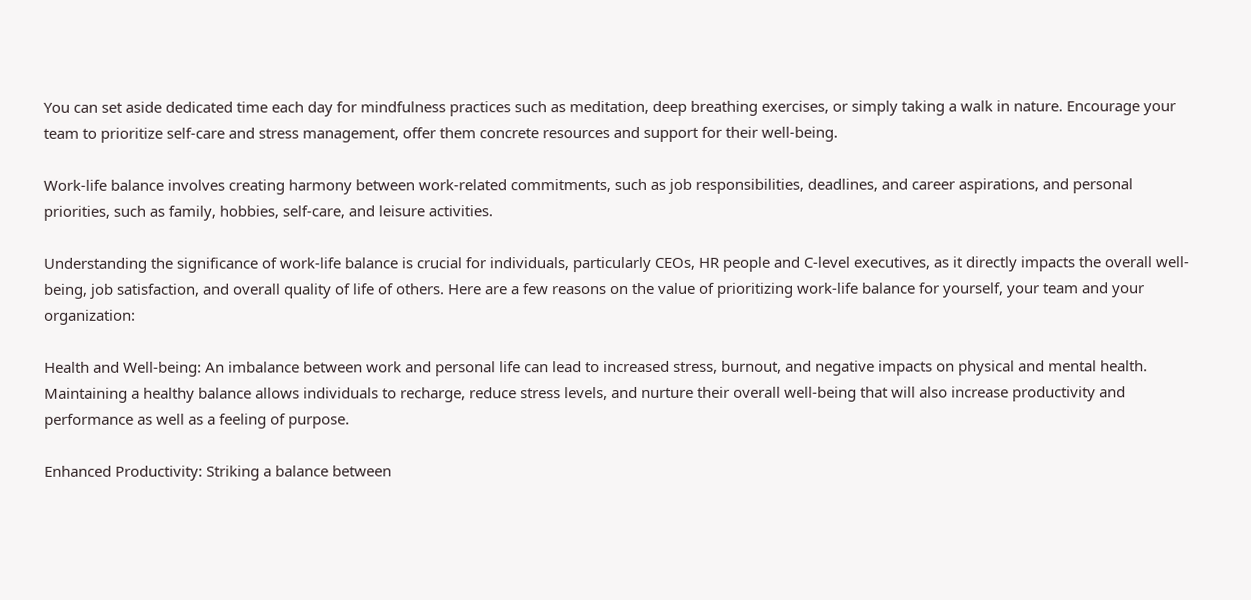You can set aside dedicated time each day for mindfulness practices such as meditation, deep breathing exercises, or simply taking a walk in nature. Encourage your team to prioritize self-care and stress management, offer them concrete resources and support for their well-being.

Work-life balance involves creating harmony between work-related commitments, such as job responsibilities, deadlines, and career aspirations, and personal priorities, such as family, hobbies, self-care, and leisure activities.

Understanding the significance of work-life balance is crucial for individuals, particularly CEOs, HR people and C-level executives, as it directly impacts the overall well-being, job satisfaction, and overall quality of life of others. Here are a few reasons on the value of prioritizing work-life balance for yourself, your team and your organization:

Health and Well-being: An imbalance between work and personal life can lead to increased stress, burnout, and negative impacts on physical and mental health. Maintaining a healthy balance allows individuals to recharge, reduce stress levels, and nurture their overall well-being that will also increase productivity and performance as well as a feeling of purpose.

Enhanced Productivity: Striking a balance between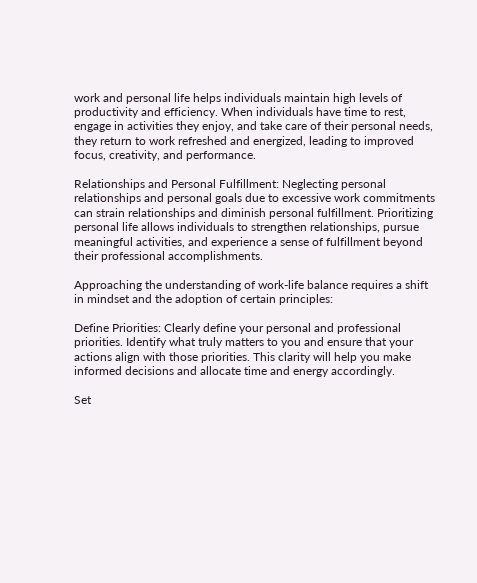work and personal life helps individuals maintain high levels of productivity and efficiency. When individuals have time to rest, engage in activities they enjoy, and take care of their personal needs, they return to work refreshed and energized, leading to improved focus, creativity, and performance.

Relationships and Personal Fulfillment: Neglecting personal relationships and personal goals due to excessive work commitments can strain relationships and diminish personal fulfillment. Prioritizing personal life allows individuals to strengthen relationships, pursue meaningful activities, and experience a sense of fulfillment beyond their professional accomplishments.

Approaching the understanding of work-life balance requires a shift in mindset and the adoption of certain principles:

Define Priorities: Clearly define your personal and professional priorities. Identify what truly matters to you and ensure that your actions align with those priorities. This clarity will help you make informed decisions and allocate time and energy accordingly.

Set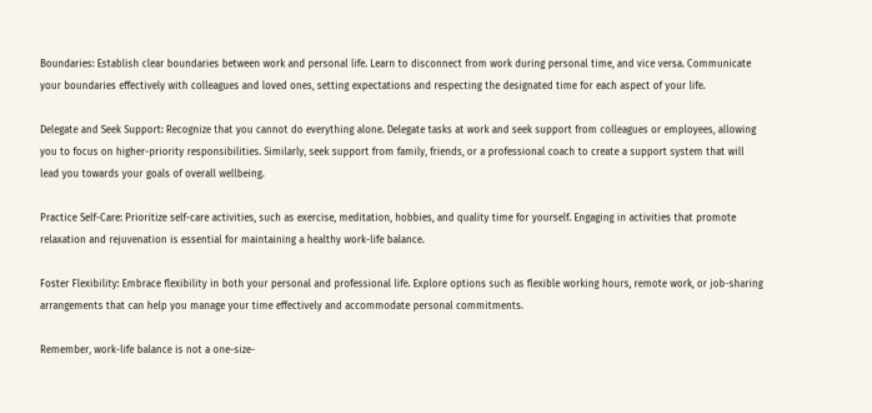Boundaries: Establish clear boundaries between work and personal life. Learn to disconnect from work during personal time, and vice versa. Communicate your boundaries effectively with colleagues and loved ones, setting expectations and respecting the designated time for each aspect of your life.

Delegate and Seek Support: Recognize that you cannot do everything alone. Delegate tasks at work and seek support from colleagues or employees, allowing you to focus on higher-priority responsibilities. Similarly, seek support from family, friends, or a professional coach to create a support system that will lead you towards your goals of overall wellbeing.

Practice Self-Care: Prioritize self-care activities, such as exercise, meditation, hobbies, and quality time for yourself. Engaging in activities that promote relaxation and rejuvenation is essential for maintaining a healthy work-life balance.

Foster Flexibility: Embrace flexibility in both your personal and professional life. Explore options such as flexible working hours, remote work, or job-sharing arrangements that can help you manage your time effectively and accommodate personal commitments.

Remember, work-life balance is not a one-size-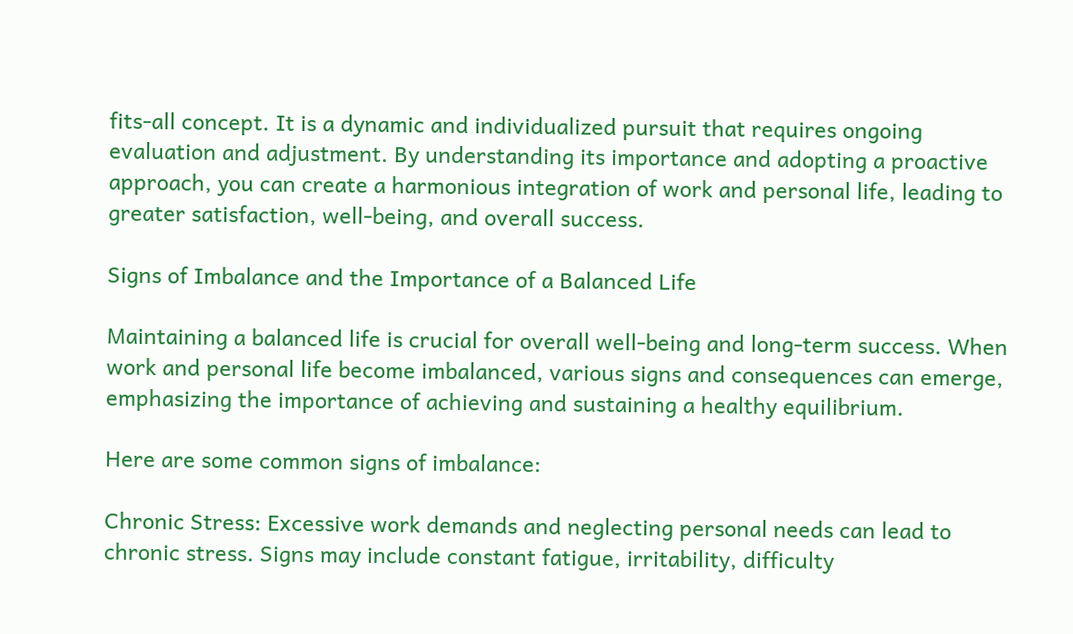fits-all concept. It is a dynamic and individualized pursuit that requires ongoing evaluation and adjustment. By understanding its importance and adopting a proactive approach, you can create a harmonious integration of work and personal life, leading to greater satisfaction, well-being, and overall success.

Signs of Imbalance and the Importance of a Balanced Life

Maintaining a balanced life is crucial for overall well-being and long-term success. When work and personal life become imbalanced, various signs and consequences can emerge, emphasizing the importance of achieving and sustaining a healthy equilibrium.

Here are some common signs of imbalance:

Chronic Stress: Excessive work demands and neglecting personal needs can lead to chronic stress. Signs may include constant fatigue, irritability, difficulty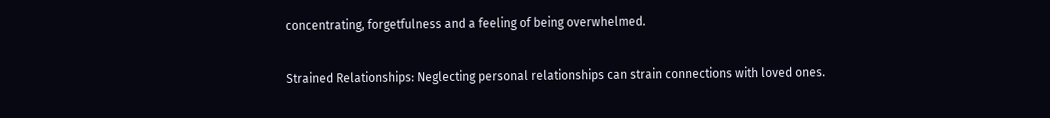concentrating, forgetfulness and a feeling of being overwhelmed.

Strained Relationships: Neglecting personal relationships can strain connections with loved ones.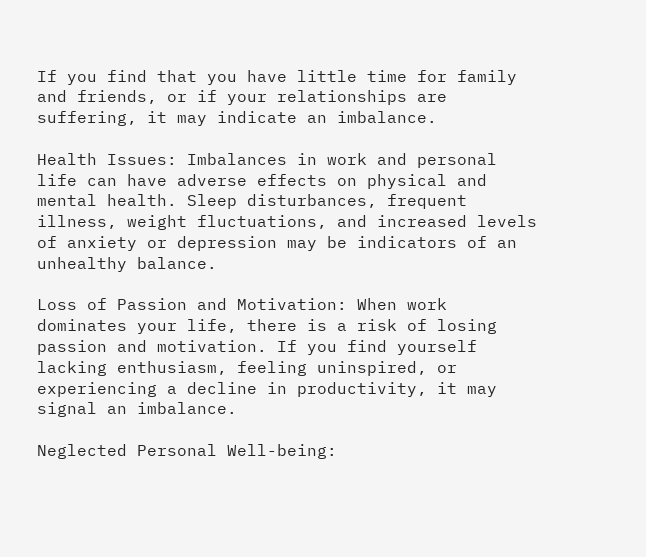If you find that you have little time for family and friends, or if your relationships are suffering, it may indicate an imbalance.

Health Issues: Imbalances in work and personal life can have adverse effects on physical and mental health. Sleep disturbances, frequent illness, weight fluctuations, and increased levels of anxiety or depression may be indicators of an unhealthy balance.

Loss of Passion and Motivation: When work dominates your life, there is a risk of losing passion and motivation. If you find yourself lacking enthusiasm, feeling uninspired, or experiencing a decline in productivity, it may signal an imbalance.

Neglected Personal Well-being: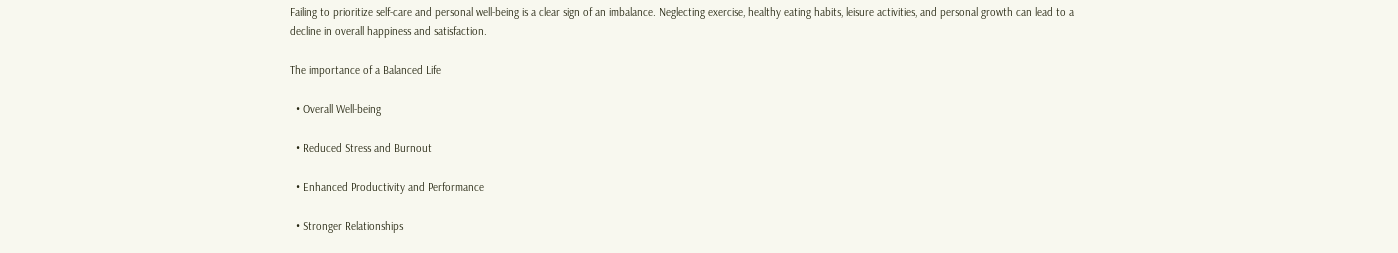Failing to prioritize self-care and personal well-being is a clear sign of an imbalance. Neglecting exercise, healthy eating habits, leisure activities, and personal growth can lead to a decline in overall happiness and satisfaction.

The importance of a Balanced Life

  • Overall Well-being

  • Reduced Stress and Burnout

  • Enhanced Productivity and Performance

  • Stronger Relationships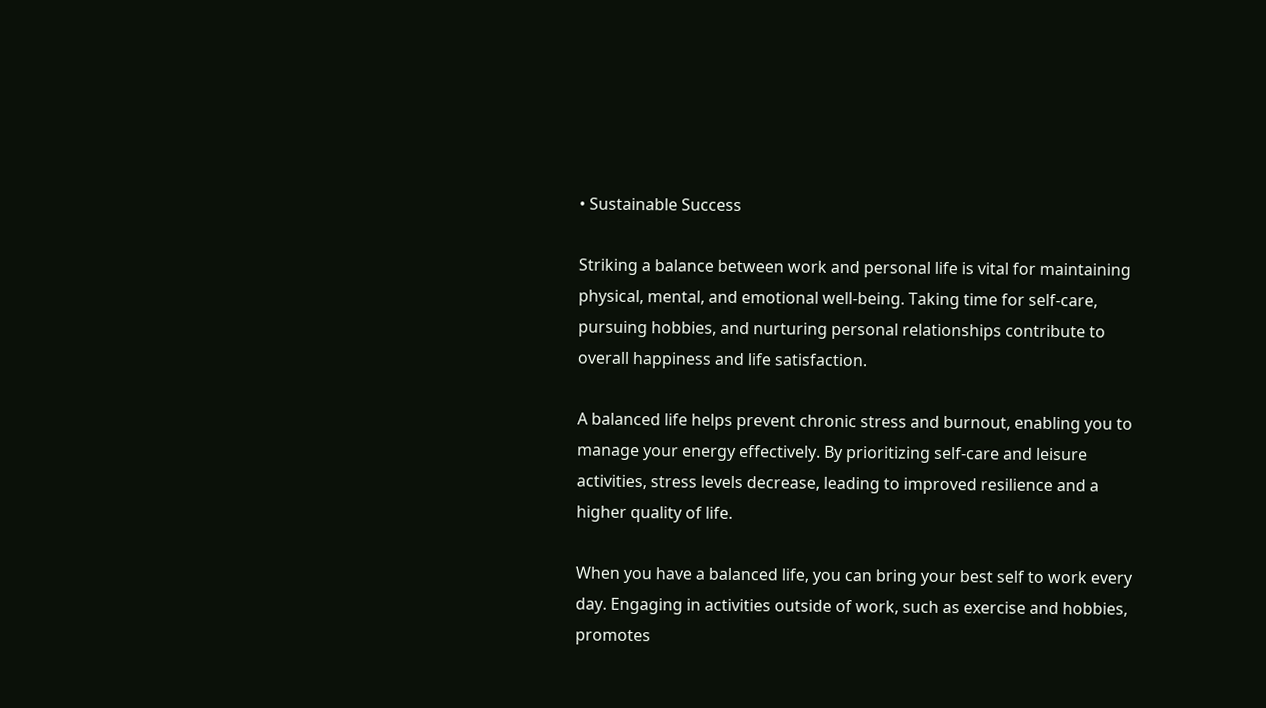• Sustainable Success

Striking a balance between work and personal life is vital for maintaining physical, mental, and emotional well-being. Taking time for self-care, pursuing hobbies, and nurturing personal relationships contribute to overall happiness and life satisfaction.

A balanced life helps prevent chronic stress and burnout, enabling you to manage your energy effectively. By prioritizing self-care and leisure activities, stress levels decrease, leading to improved resilience and a higher quality of life.

When you have a balanced life, you can bring your best self to work every day. Engaging in activities outside of work, such as exercise and hobbies, promotes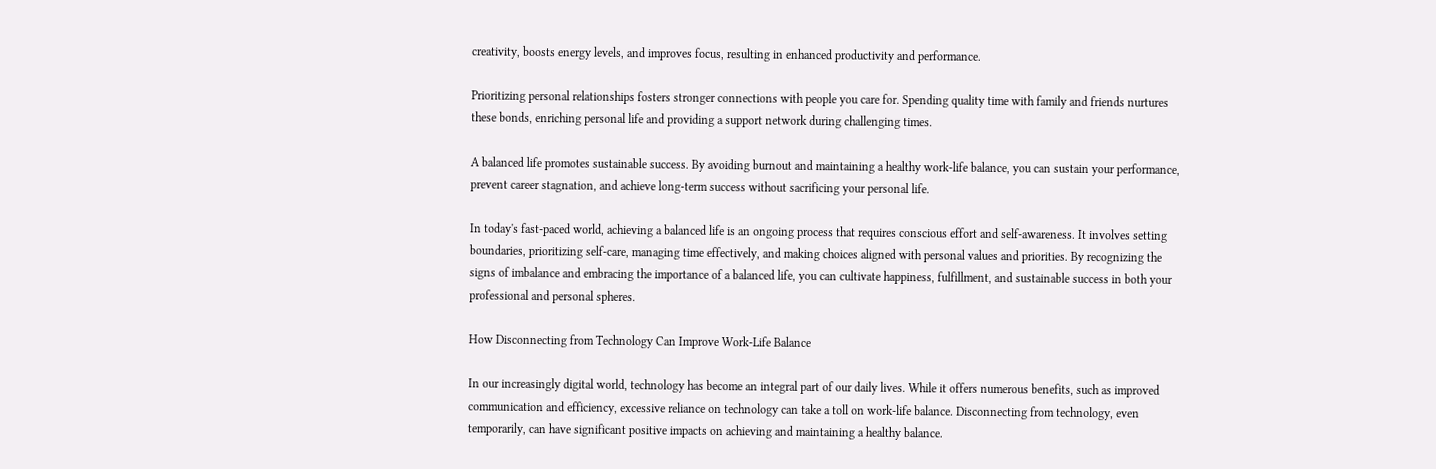creativity, boosts energy levels, and improves focus, resulting in enhanced productivity and performance.

Prioritizing personal relationships fosters stronger connections with people you care for. Spending quality time with family and friends nurtures these bonds, enriching personal life and providing a support network during challenging times.

A balanced life promotes sustainable success. By avoiding burnout and maintaining a healthy work-life balance, you can sustain your performance, prevent career stagnation, and achieve long-term success without sacrificing your personal life.

In today's fast-paced world, achieving a balanced life is an ongoing process that requires conscious effort and self-awareness. It involves setting boundaries, prioritizing self-care, managing time effectively, and making choices aligned with personal values and priorities. By recognizing the signs of imbalance and embracing the importance of a balanced life, you can cultivate happiness, fulfillment, and sustainable success in both your professional and personal spheres.

How Disconnecting from Technology Can Improve Work-Life Balance

In our increasingly digital world, technology has become an integral part of our daily lives. While it offers numerous benefits, such as improved communication and efficiency, excessive reliance on technology can take a toll on work-life balance. Disconnecting from technology, even temporarily, can have significant positive impacts on achieving and maintaining a healthy balance.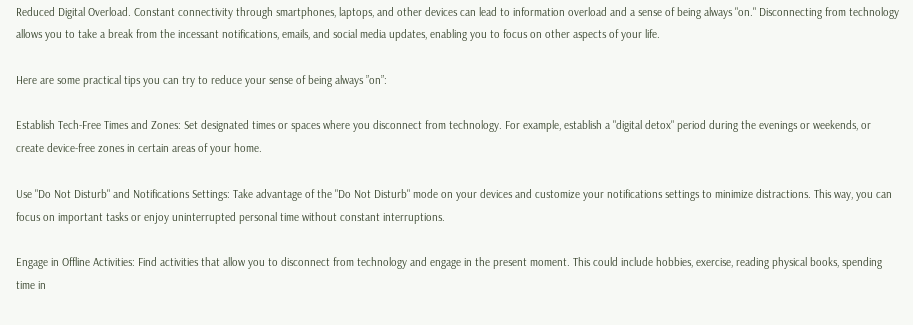Reduced Digital Overload. Constant connectivity through smartphones, laptops, and other devices can lead to information overload and a sense of being always "on." Disconnecting from technology allows you to take a break from the incessant notifications, emails, and social media updates, enabling you to focus on other aspects of your life.

Here are some practical tips you can try to reduce your sense of being always ”on”:

Establish Tech-Free Times and Zones: Set designated times or spaces where you disconnect from technology. For example, establish a "digital detox" period during the evenings or weekends, or create device-free zones in certain areas of your home.

Use "Do Not Disturb" and Notifications Settings: Take advantage of the "Do Not Disturb" mode on your devices and customize your notifications settings to minimize distractions. This way, you can focus on important tasks or enjoy uninterrupted personal time without constant interruptions.

Engage in Offline Activities: Find activities that allow you to disconnect from technology and engage in the present moment. This could include hobbies, exercise, reading physical books, spending time in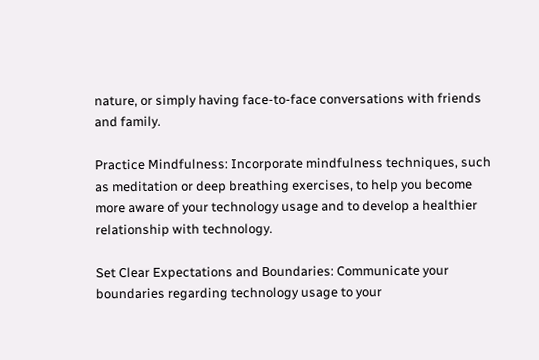nature, or simply having face-to-face conversations with friends and family.

Practice Mindfulness: Incorporate mindfulness techniques, such as meditation or deep breathing exercises, to help you become more aware of your technology usage and to develop a healthier relationship with technology.

Set Clear Expectations and Boundaries: Communicate your boundaries regarding technology usage to your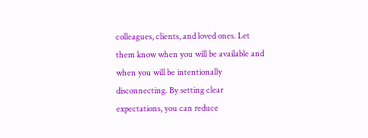colleagues, clients, and loved ones. Let them know when you will be available and when you will be intentionally disconnecting. By setting clear expectations, you can reduce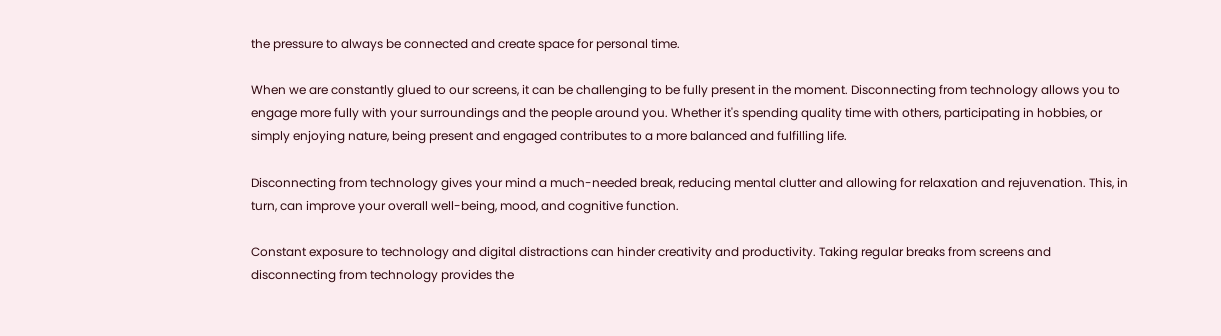the pressure to always be connected and create space for personal time.

When we are constantly glued to our screens, it can be challenging to be fully present in the moment. Disconnecting from technology allows you to engage more fully with your surroundings and the people around you. Whether it's spending quality time with others, participating in hobbies, or simply enjoying nature, being present and engaged contributes to a more balanced and fulfilling life.

Disconnecting from technology gives your mind a much-needed break, reducing mental clutter and allowing for relaxation and rejuvenation. This, in turn, can improve your overall well-being, mood, and cognitive function.

Constant exposure to technology and digital distractions can hinder creativity and productivity. Taking regular breaks from screens and disconnecting from technology provides the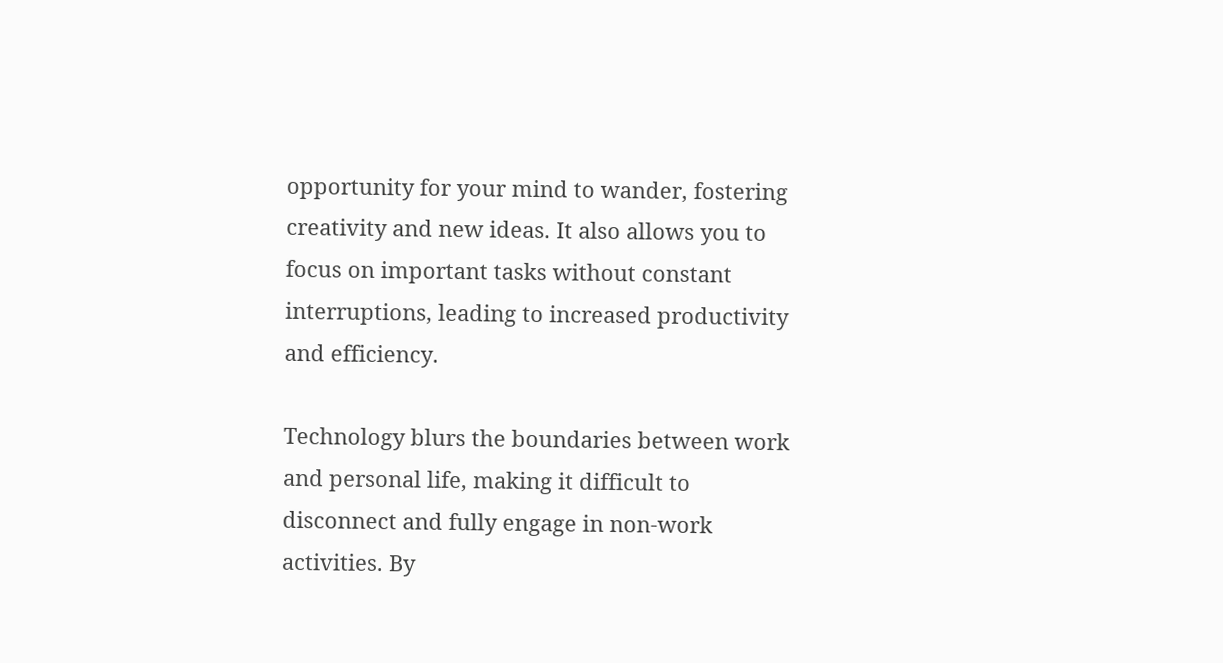opportunity for your mind to wander, fostering creativity and new ideas. It also allows you to focus on important tasks without constant interruptions, leading to increased productivity and efficiency.

Technology blurs the boundaries between work and personal life, making it difficult to disconnect and fully engage in non-work activities. By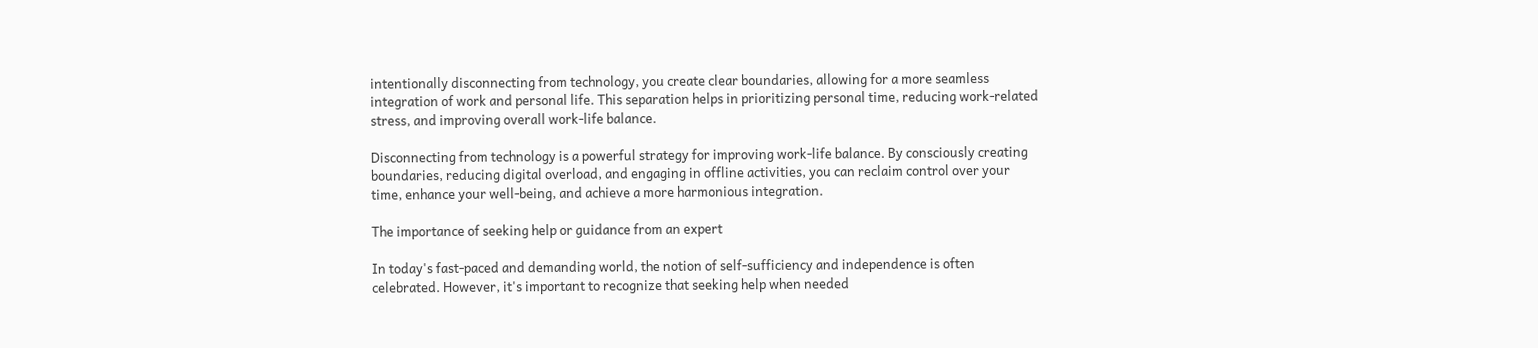intentionally disconnecting from technology, you create clear boundaries, allowing for a more seamless integration of work and personal life. This separation helps in prioritizing personal time, reducing work-related stress, and improving overall work-life balance.

Disconnecting from technology is a powerful strategy for improving work-life balance. By consciously creating boundaries, reducing digital overload, and engaging in offline activities, you can reclaim control over your time, enhance your well-being, and achieve a more harmonious integration.

The importance of seeking help or guidance from an expert

In today's fast-paced and demanding world, the notion of self-sufficiency and independence is often celebrated. However, it's important to recognize that seeking help when needed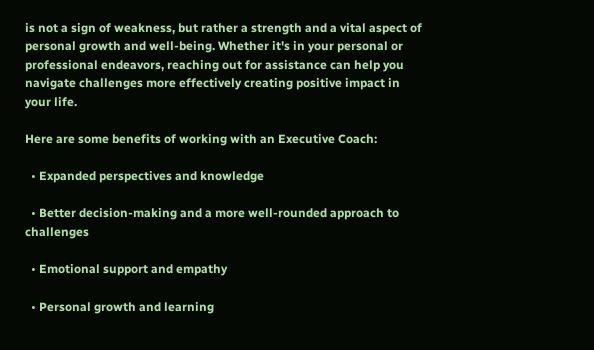is not a sign of weakness, but rather a strength and a vital aspect of personal growth and well-being. Whether it's in your personal or professional endeavors, reaching out for assistance can help you navigate challenges more effectively creating positive impact in your life.

Here are some benefits of working with an Executive Coach:

  • Expanded perspectives and knowledge

  • Better decision-making and a more well-rounded approach to challenges

  • Emotional support and empathy

  • Personal growth and learning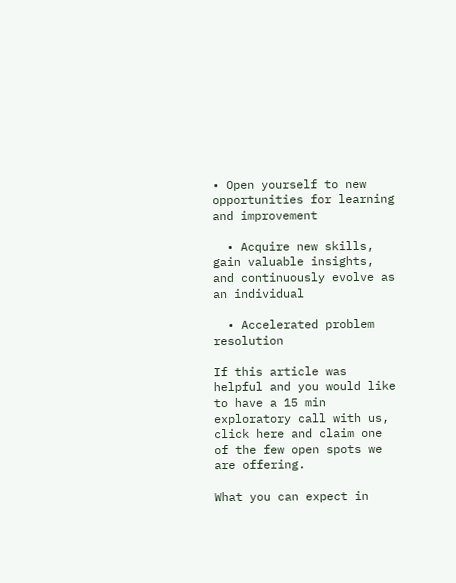• Open yourself to new opportunities for learning and improvement

  • Acquire new skills, gain valuable insights, and continuously evolve as an individual

  • Accelerated problem resolution

If this article was helpful and you would like to have a 15 min exploratory call with us, click here and claim one of the few open spots we are offering.

What you can expect in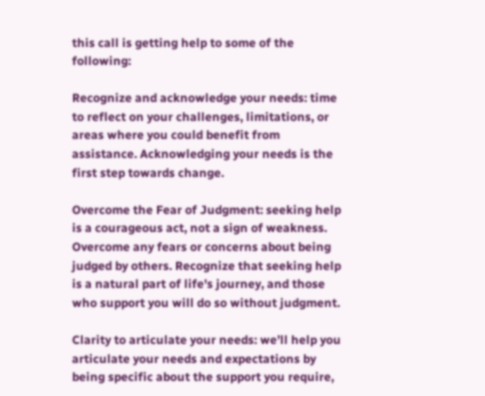this call is getting help to some of the following:

Recognize and acknowledge your needs: time to reflect on your challenges, limitations, or areas where you could benefit from assistance. Acknowledging your needs is the first step towards change.

Overcome the Fear of Judgment: seeking help is a courageous act, not a sign of weakness. Overcome any fears or concerns about being judged by others. Recognize that seeking help is a natural part of life's journey, and those who support you will do so without judgment.

Clarity to articulate your needs: we’ll help you articulate your needs and expectations by being specific about the support you require,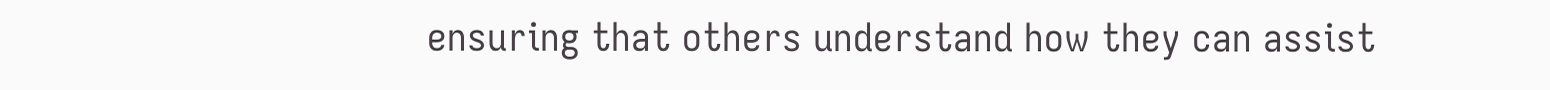ensuring that others understand how they can assist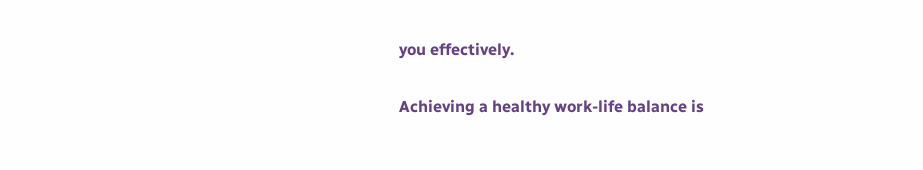you effectively.

Achieving a healthy work-life balance is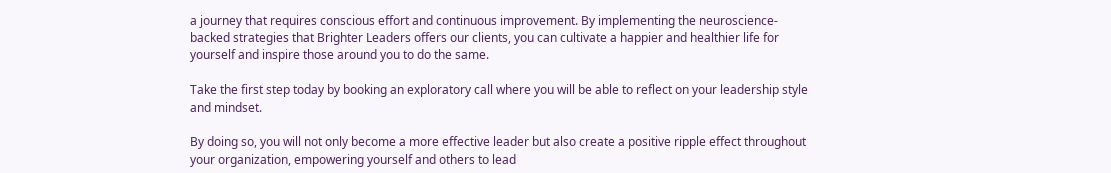a journey that requires conscious effort and continuous improvement. By implementing the neuroscience-backed strategies that Brighter Leaders offers our clients, you can cultivate a happier and healthier life for yourself and inspire those around you to do the same.

Take the first step today by booking an exploratory call where you will be able to reflect on your leadership style and mindset.

By doing so, you will not only become a more effective leader but also create a positive ripple effect throughout your organization, empowering yourself and others to lead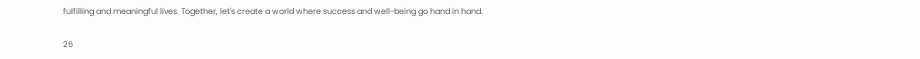fulfilling and meaningful lives. Together, let's create a world where success and well-being go hand in hand.

26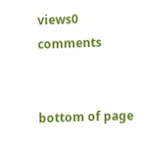views0 comments


bottom of page